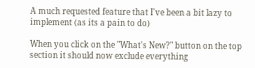A much requested feature that I've been a bit lazy to implement (as its a pain to do)

When you click on the "What's New?" button on the top section it should now exclude everything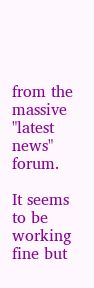from the massive "latest news" forum.

It seems to be working fine but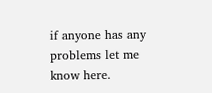if anyone has any problems let me know here.